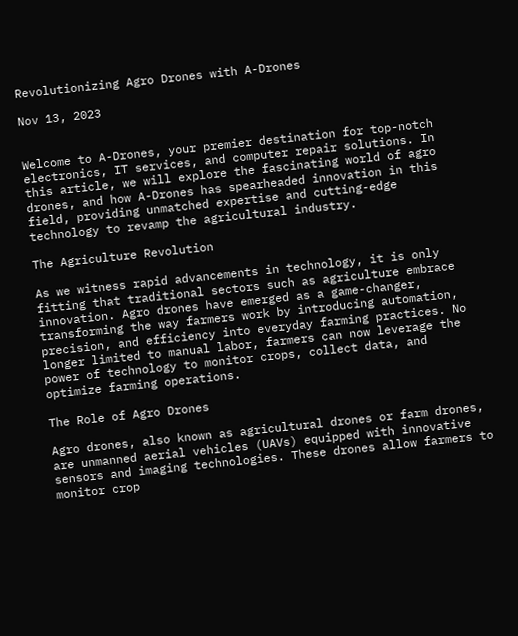Revolutionizing Agro Drones with A-Drones

Nov 13, 2023


Welcome to A-Drones, your premier destination for top-notch electronics, IT services, and computer repair solutions. In this article, we will explore the fascinating world of agro drones, and how A-Drones has spearheaded innovation in this field, providing unmatched expertise and cutting-edge technology to revamp the agricultural industry.

The Agriculture Revolution

As we witness rapid advancements in technology, it is only fitting that traditional sectors such as agriculture embrace innovation. Agro drones have emerged as a game-changer, transforming the way farmers work by introducing automation, precision, and efficiency into everyday farming practices. No longer limited to manual labor, farmers can now leverage the power of technology to monitor crops, collect data, and optimize farming operations.

The Role of Agro Drones

Agro drones, also known as agricultural drones or farm drones, are unmanned aerial vehicles (UAVs) equipped with innovative sensors and imaging technologies. These drones allow farmers to monitor crop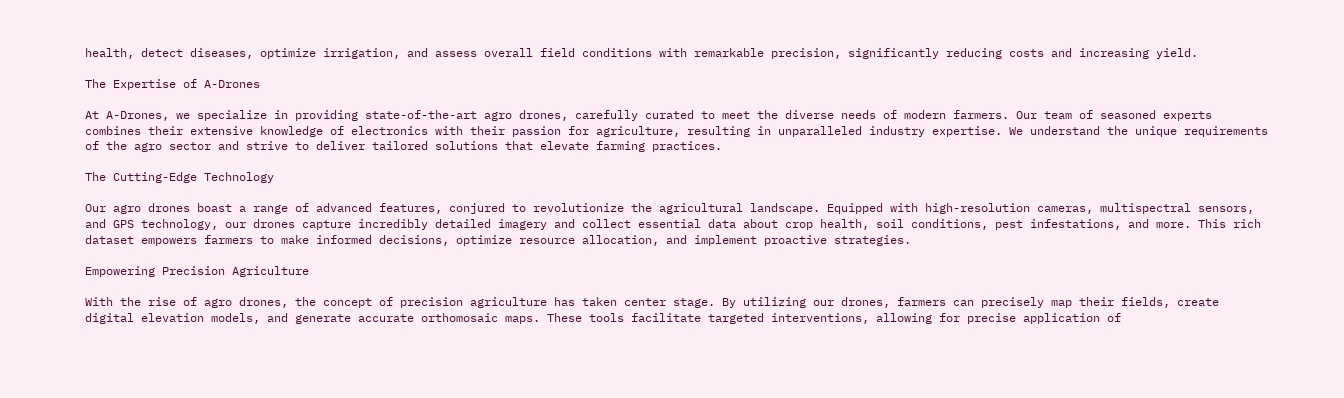health, detect diseases, optimize irrigation, and assess overall field conditions with remarkable precision, significantly reducing costs and increasing yield.

The Expertise of A-Drones

At A-Drones, we specialize in providing state-of-the-art agro drones, carefully curated to meet the diverse needs of modern farmers. Our team of seasoned experts combines their extensive knowledge of electronics with their passion for agriculture, resulting in unparalleled industry expertise. We understand the unique requirements of the agro sector and strive to deliver tailored solutions that elevate farming practices.

The Cutting-Edge Technology

Our agro drones boast a range of advanced features, conjured to revolutionize the agricultural landscape. Equipped with high-resolution cameras, multispectral sensors, and GPS technology, our drones capture incredibly detailed imagery and collect essential data about crop health, soil conditions, pest infestations, and more. This rich dataset empowers farmers to make informed decisions, optimize resource allocation, and implement proactive strategies.

Empowering Precision Agriculture

With the rise of agro drones, the concept of precision agriculture has taken center stage. By utilizing our drones, farmers can precisely map their fields, create digital elevation models, and generate accurate orthomosaic maps. These tools facilitate targeted interventions, allowing for precise application of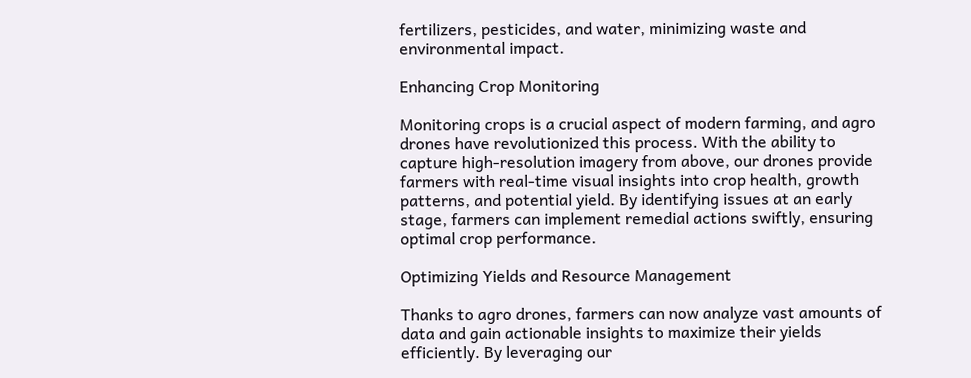fertilizers, pesticides, and water, minimizing waste and environmental impact.

Enhancing Crop Monitoring

Monitoring crops is a crucial aspect of modern farming, and agro drones have revolutionized this process. With the ability to capture high-resolution imagery from above, our drones provide farmers with real-time visual insights into crop health, growth patterns, and potential yield. By identifying issues at an early stage, farmers can implement remedial actions swiftly, ensuring optimal crop performance.

Optimizing Yields and Resource Management

Thanks to agro drones, farmers can now analyze vast amounts of data and gain actionable insights to maximize their yields efficiently. By leveraging our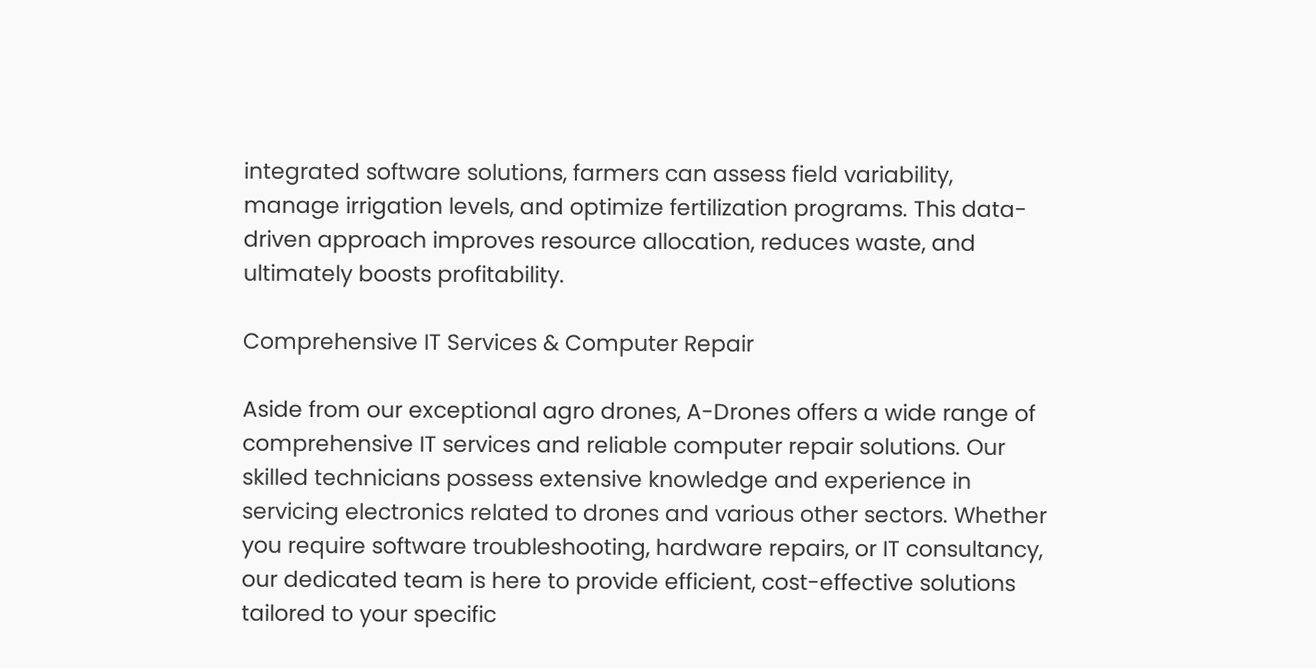integrated software solutions, farmers can assess field variability, manage irrigation levels, and optimize fertilization programs. This data-driven approach improves resource allocation, reduces waste, and ultimately boosts profitability.

Comprehensive IT Services & Computer Repair

Aside from our exceptional agro drones, A-Drones offers a wide range of comprehensive IT services and reliable computer repair solutions. Our skilled technicians possess extensive knowledge and experience in servicing electronics related to drones and various other sectors. Whether you require software troubleshooting, hardware repairs, or IT consultancy, our dedicated team is here to provide efficient, cost-effective solutions tailored to your specific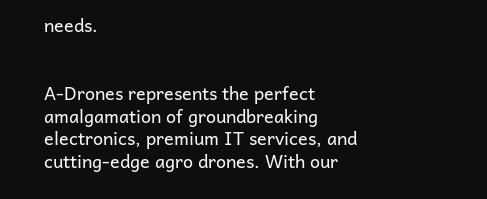needs.


A-Drones represents the perfect amalgamation of groundbreaking electronics, premium IT services, and cutting-edge agro drones. With our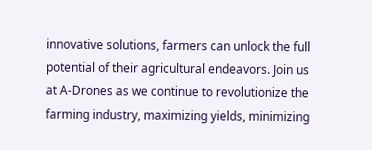innovative solutions, farmers can unlock the full potential of their agricultural endeavors. Join us at A-Drones as we continue to revolutionize the farming industry, maximizing yields, minimizing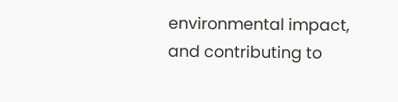environmental impact, and contributing to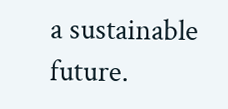a sustainable future.